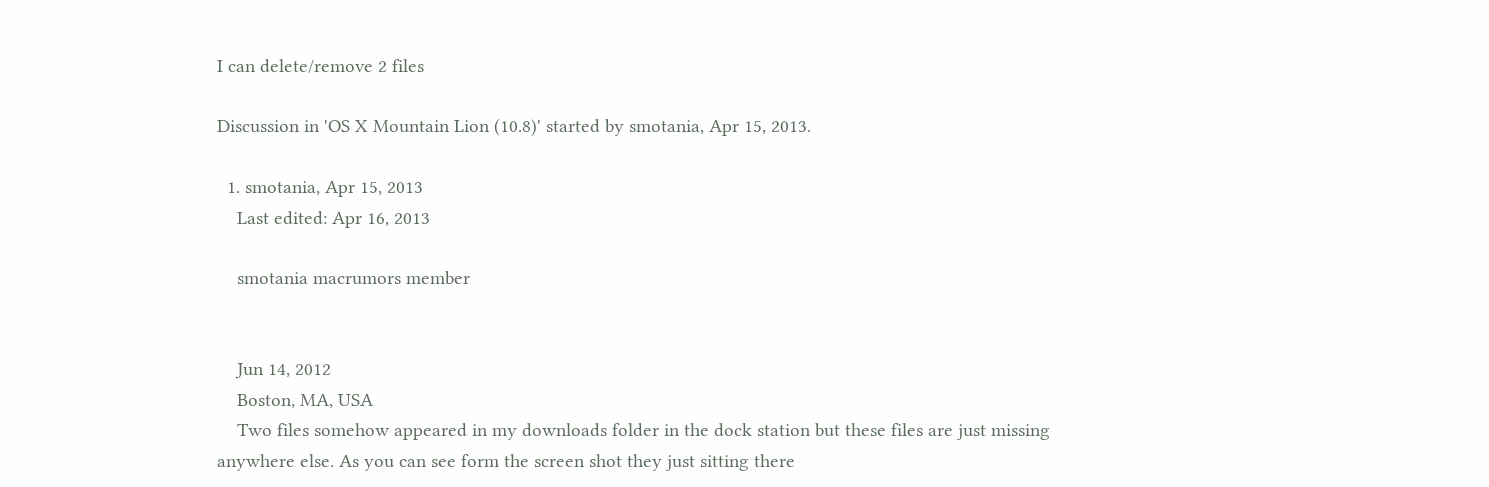I can delete/remove 2 files

Discussion in 'OS X Mountain Lion (10.8)' started by smotania, Apr 15, 2013.

  1. smotania, Apr 15, 2013
    Last edited: Apr 16, 2013

    smotania macrumors member


    Jun 14, 2012
    Boston, MA, USA
    Two files somehow appeared in my downloads folder in the dock station but these files are just missing anywhere else. As you can see form the screen shot they just sitting there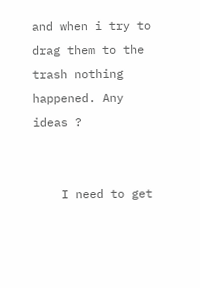and when i try to drag them to the trash nothing happened. Any ideas ?


    I need to get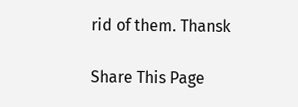rid of them. Thansk

Share This Page